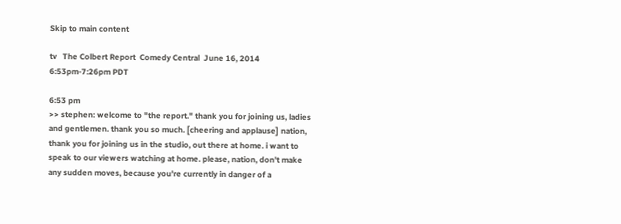Skip to main content

tv   The Colbert Report  Comedy Central  June 16, 2014 6:53pm-7:26pm PDT

6:53 pm
>> stephen: welcome to "the report." thank you for joining us, ladies and gentlemen. thank you so much. [cheering and applause] nation, thank you for joining us in the studio, out there at home. i want to speak to our viewers watching at home. please, nation, don't make any sudden moves, because you're currently in danger of a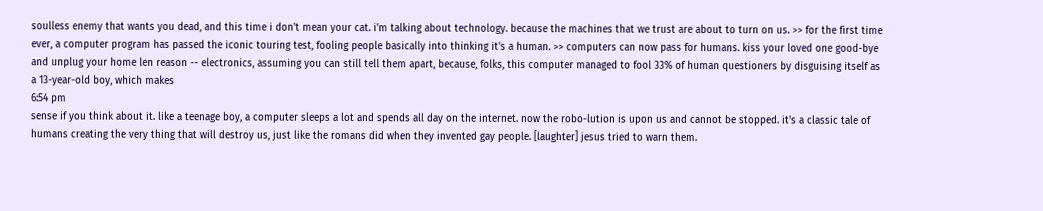soulless enemy that wants you dead, and this time i don't mean your cat. i'm talking about technology. because the machines that we trust are about to turn on us. >> for the first time ever, a computer program has passed the iconic touring test, fooling people basically into thinking it's a human. >> computers can now pass for humans. kiss your loved one good-bye and unplug your home len reason -- electronics, assuming you can still tell them apart, because, folks, this computer managed to fool 33% of human questioners by disguising itself as a 13-year-old boy, which makes
6:54 pm
sense if you think about it. like a teenage boy, a computer sleeps a lot and spends all day on the internet. now the robo-lution is upon us and cannot be stopped. it's a classic tale of humans creating the very thing that will destroy us, just like the romans did when they invented gay people. [laughter] jesus tried to warn them.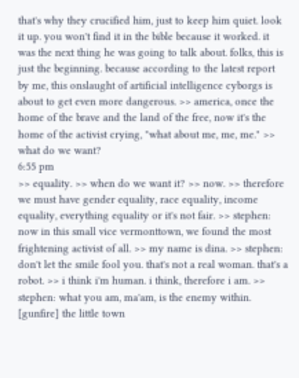that's why they crucified him, just to keep him quiet. look it up. you won't find it in the bible because it worked. it was the next thing he was going to talk about. folks, this is just the beginning. because according to the latest report by me, this onslaught of artificial intelligence cyborgs is about to get even more dangerous. >> america, once the home of the brave and the land of the free, now it's the home of the activist crying, "what about me, me, me." >> what do we want?
6:55 pm
>> equality. >> when do we want it? >> now. >> therefore we must have gender equality, race equality, income equality, everything equality or it's not fair. >> stephen: now in this small vice vermonttown, we found the most frightening activist of all. >> my name is dina. >> stephen: don't let the smile fool you. that's not a real woman. that's a robot. >> i think i'm human. i think, therefore i am. >> stephen: what you am, ma'am, is the enemy within. [gunfire] the little town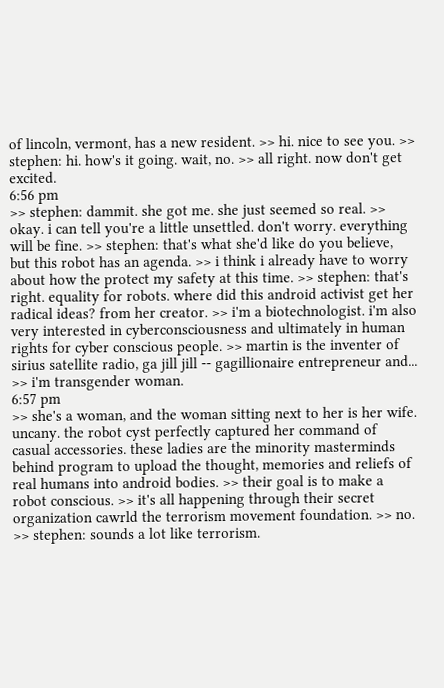of lincoln, vermont, has a new resident. >> hi. nice to see you. >> stephen: hi. how's it going. wait, no. >> all right. now don't get excited.
6:56 pm
>> stephen: dammit. she got me. she just seemed so real. >> okay. i can tell you're a little unsettled. don't worry. everything will be fine. >> stephen: that's what she'd like do you believe, but this robot has an agenda. >> i think i already have to worry about how the protect my safety at this time. >> stephen: that's right. equality for robots. where did this android activist get her radical ideas? from her creator. >> i'm a biotechnologist. i'm also very interested in cyberconsciousness and ultimately in human rights for cyber conscious people. >> martin is the inventer of sirius satellite radio, ga jill jill -- gagillionaire entrepreneur and... >> i'm transgender woman.
6:57 pm
>> she's a woman, and the woman sitting next to her is her wife. uncany. the robot cyst perfectly captured her command of casual accessories. these ladies are the minority masterminds behind program to upload the thought, memories and reliefs of real humans into android bodies. >> their goal is to make a robot conscious. >> it's all happening through their secret organization cawrld the terrorism movement foundation. >> no. >> stephen: sounds a lot like terrorism.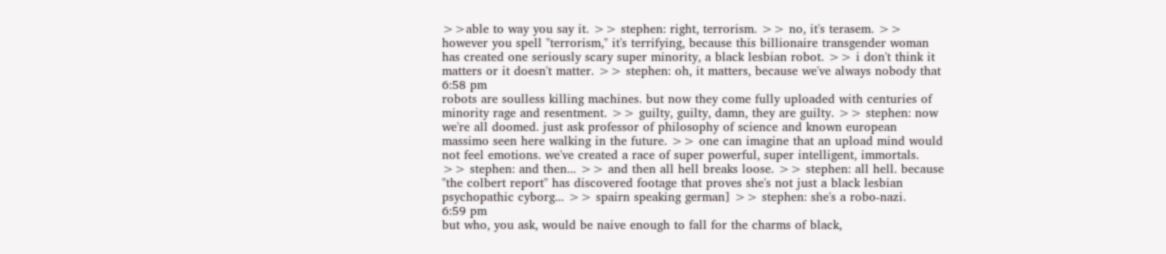>>able to way you say it. >> stephen: right, terrorism. >> no, it's terasem. >> however you spell "terrorism," it's terrifying, because this billionaire transgender woman has created one seriously scary super minority, a black lesbian robot. >> i don't think it matters or it doesn't matter. >> stephen: oh, it matters, because we've always nobody that
6:58 pm
robots are soulless killing machines. but now they come fully uploaded with centuries of minority rage and resentment. >> guilty, guilty, damn, they are guilty. >> stephen: now we're all doomed. just ask professor of philosophy of science and known european massimo seen here walking in the future. >> one can imagine that an upload mind would not feel emotions. we've created a race of super powerful, super intelligent, immortals. >> stephen: and then... >> and then all hell breaks loose. >> stephen: all hell. because "the colbert report" has discovered footage that proves she's not just a black lesbian psychopathic cyborg... >> spairn speaking german] >> stephen: she's a robo-nazi.
6:59 pm
but who, you ask, would be naive enough to fall for the charms of black,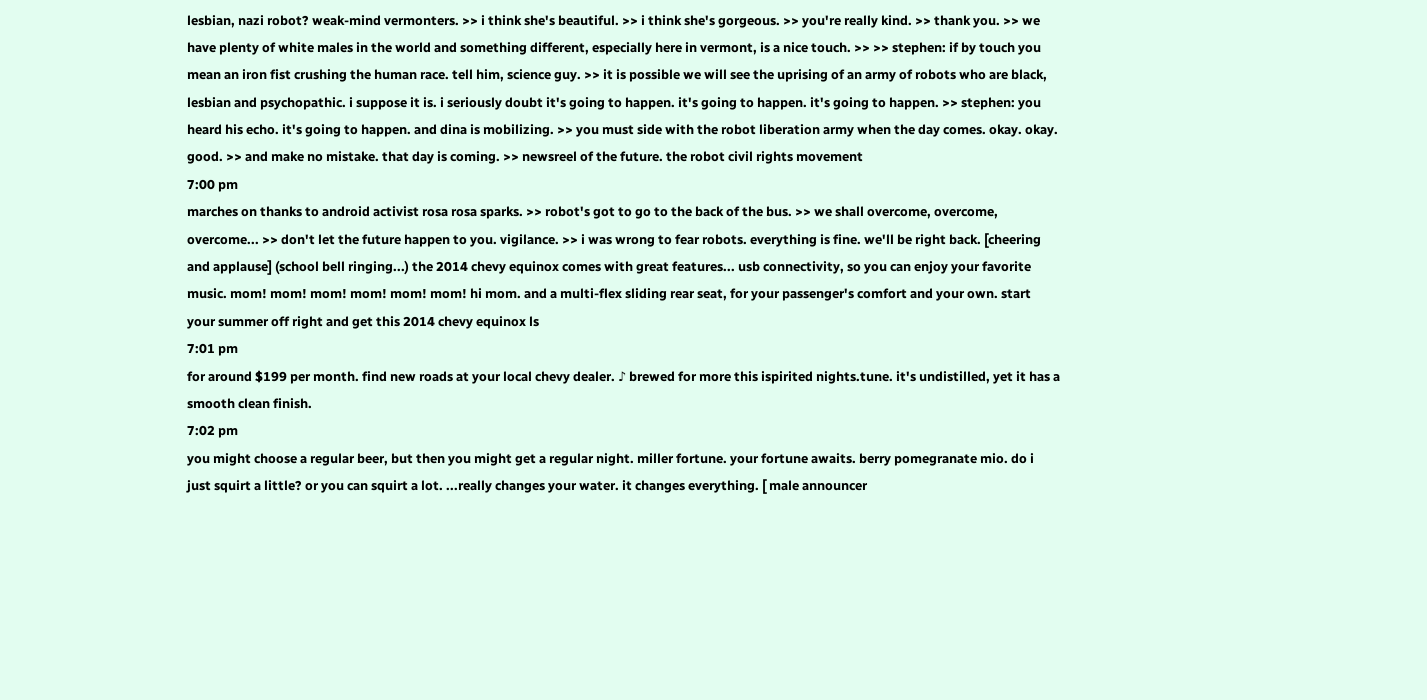lesbian, nazi robot? weak-mind vermonters. >> i think she's beautiful. >> i think she's gorgeous. >> you're really kind. >> thank you. >> we have plenty of white males in the world and something different, especially here in vermont, is a nice touch. >> >> stephen: if by touch you mean an iron fist crushing the human race. tell him, science guy. >> it is possible we will see the uprising of an army of robots who are black, lesbian and psychopathic. i suppose it is. i seriously doubt it's going to happen. it's going to happen. it's going to happen. >> stephen: you heard his echo. it's going to happen. and dina is mobilizing. >> you must side with the robot liberation army when the day comes. okay. okay. good. >> and make no mistake. that day is coming. >> newsreel of the future. the robot civil rights movement
7:00 pm
marches on thanks to android activist rosa rosa sparks. >> robot's got to go to the back of the bus. >> we shall overcome, overcome, overcome... >> don't let the future happen to you. vigilance. >> i was wrong to fear robots. everything is fine. we'll be right back. [cheering and applause] (school bell ringing...) the 2014 chevy equinox comes with great features... usb connectivity, so you can enjoy your favorite music. mom! mom! mom! mom! mom! mom! hi mom. and a multi-flex sliding rear seat, for your passenger's comfort and your own. start your summer off right and get this 2014 chevy equinox ls
7:01 pm
for around $199 per month. find new roads at your local chevy dealer. ♪ brewed for more this ispirited nights.tune. it's undistilled, yet it has a smooth clean finish.
7:02 pm
you might choose a regular beer, but then you might get a regular night. miller fortune. your fortune awaits. berry pomegranate mio. do i just squirt a little? or you can squirt a lot. ...really changes your water. it changes everything. [ male announcer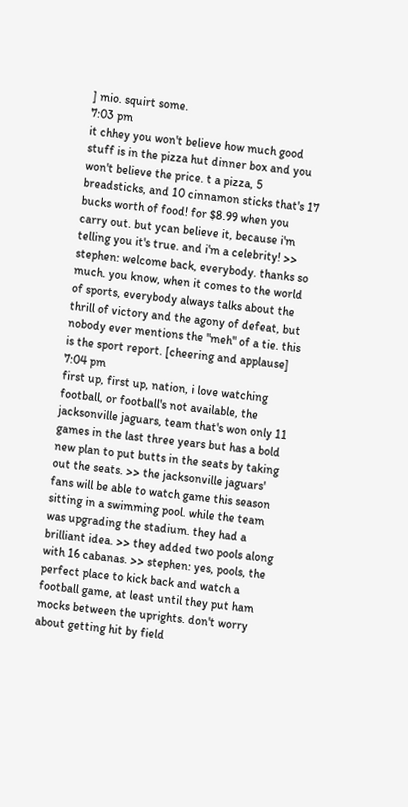] mio. squirt some.
7:03 pm
it chhey you won't believe how much good stuff is in the pizza hut dinner box and you won't believe the price. t a pizza, 5 breadsticks, and 10 cinnamon sticks that's 17 bucks worth of food! for $8.99 when you carry out. but ycan believe it, because i'm telling you it's true. and i'm a celebrity! >> stephen: welcome back, everybody. thanks so much. you know, when it comes to the world of sports, everybody always talks about the thrill of victory and the agony of defeat, but nobody ever mentions the "meh" of a tie. this is the sport report. [cheering and applause]
7:04 pm
first up, first up, nation, i love watching football, or football's not available, the jacksonville jaguars, team that's won only 11 games in the last three years but has a bold new plan to put butts in the seats by taking out the seats. >> the jacksonville jaguars' fans will be able to watch game this season sitting in a swimming pool. while the team was upgrading the stadium. they had a brilliant idea. >> they added two pools along with 16 cabanas. >> stephen: yes, pools, the perfect place to kick back and watch a football game, at least until they put ham mocks between the uprights. don't worry about getting hit by field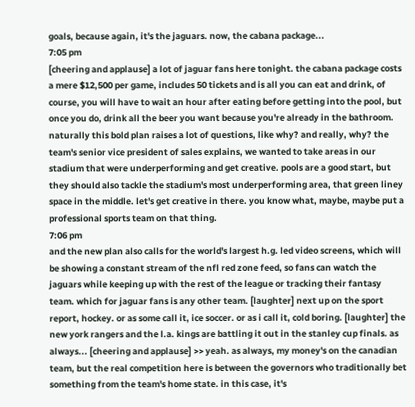goals, because again, it's the jaguars. now, the cabana package...
7:05 pm
[cheering and applause] a lot of jaguar fans here tonight. the cabana package costs a mere $12,500 per game, includes 50 tickets and is all you can eat and drink, of course, you will have to wait an hour after eating before getting into the pool, but once you do, drink all the beer you want because you're already in the bathroom. naturally this bold plan raises a lot of questions, like why? and really, why? the team's senior vice president of sales explains, we wanted to take areas in our stadium that were underperforming and get creative. pools are a good start, but they should also tackle the stadium's most underperforming area, that green liney space in the middle. let's get creative in there. you know what, maybe, maybe put a professional sports team on that thing.
7:06 pm
and the new plan also calls for the world's largest h.g. led video screens, which will be showing a constant stream of the nfl red zone feed, so fans can watch the jaguars while keeping up with the rest of the league or tracking their fantasy team. which for jaguar fans is any other team. [laughter] next up on the sport report, hockey. or as some call it, ice soccer. or as i call it, cold boring. [laughter] the new york rangers and the l.a. kings are battling it out in the stanley cup finals. as always... [cheering and applause] >> yeah. as always, my money's on the canadian team, but the real competition here is between the governors who traditionally bet something from the team's home state. in this case, it's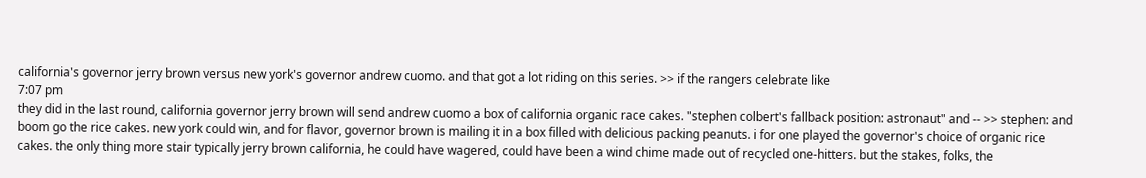california's governor jerry brown versus new york's governor andrew cuomo. and that got a lot riding on this series. >> if the rangers celebrate like
7:07 pm
they did in the last round, california governor jerry brown will send andrew cuomo a box of california organic race cakes. "stephen colbert's fallback position: astronaut" and -- >> stephen: and boom go the rice cakes. new york could win, and for flavor, governor brown is mailing it in a box filled with delicious packing peanuts. i for one played the governor's choice of organic rice cakes. the only thing more stair typically jerry brown california, he could have wagered, could have been a wind chime made out of recycled one-hitters. but the stakes, folks, the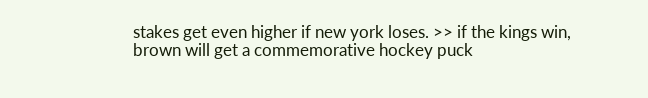stakes get even higher if new york loses. >> if the kings win, brown will get a commemorative hockey puck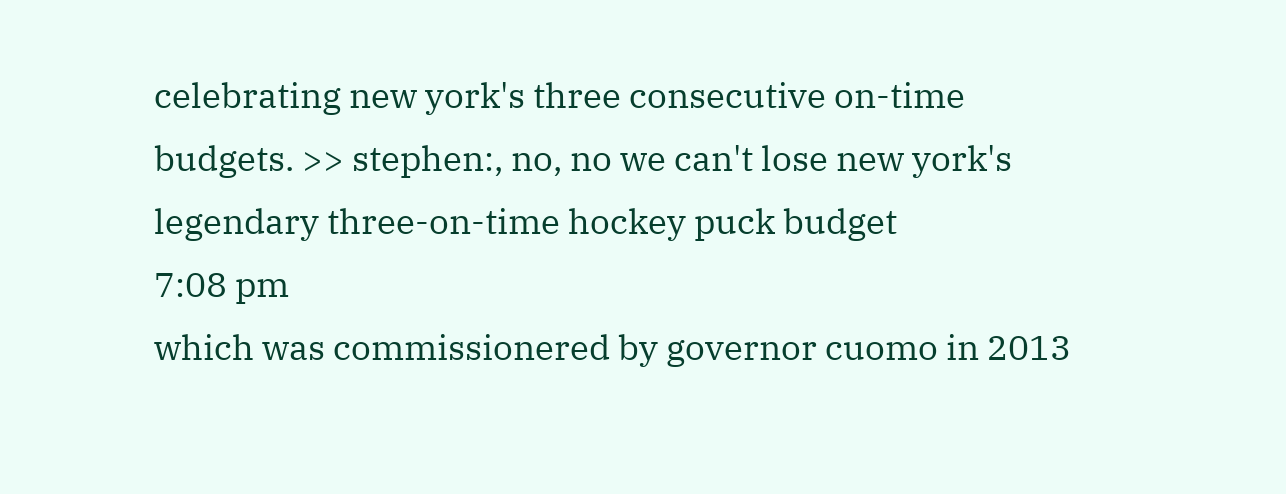celebrating new york's three consecutive on-time budgets. >> stephen:, no, no we can't lose new york's legendary three-on-time hockey puck budget
7:08 pm
which was commissionered by governor cuomo in 2013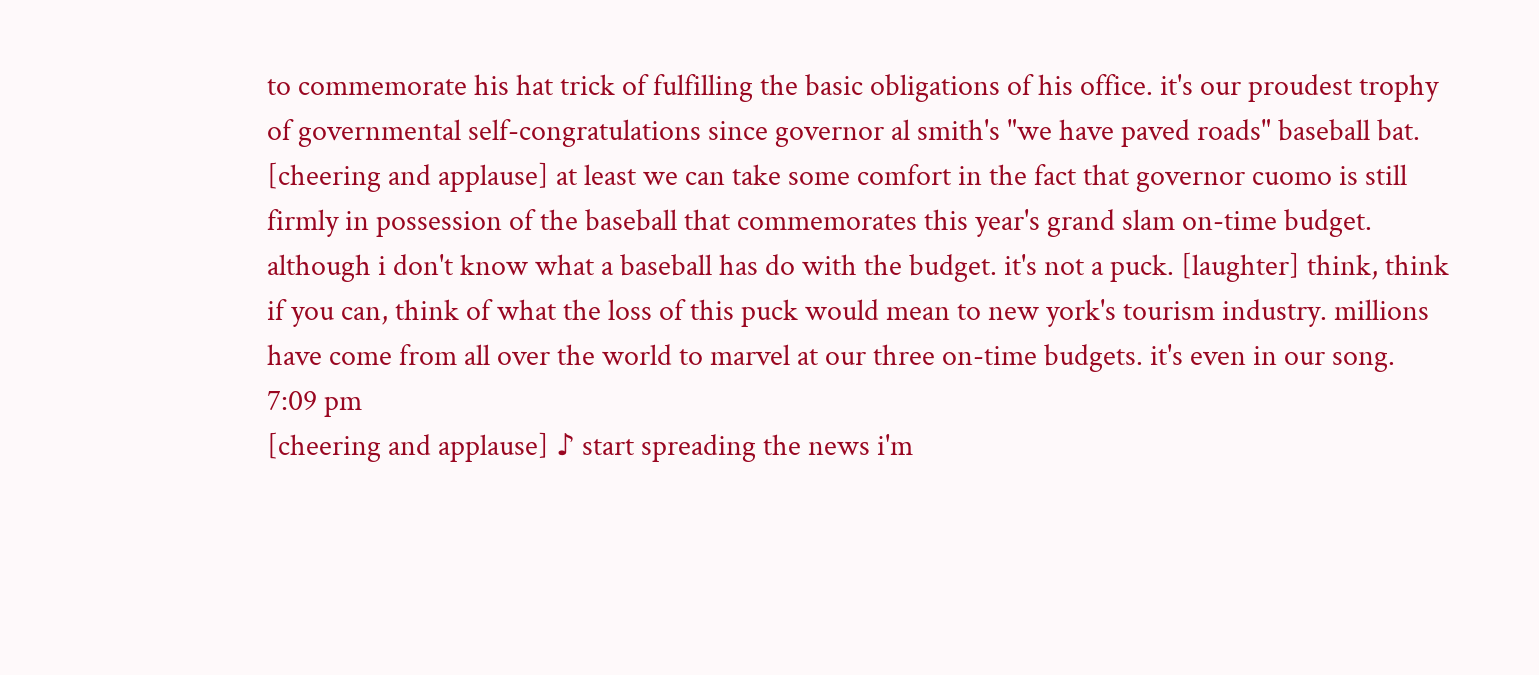to commemorate his hat trick of fulfilling the basic obligations of his office. it's our proudest trophy of governmental self-congratulations since governor al smith's "we have paved roads" baseball bat. [cheering and applause] at least we can take some comfort in the fact that governor cuomo is still firmly in possession of the baseball that commemorates this year's grand slam on-time budget. although i don't know what a baseball has do with the budget. it's not a puck. [laughter] think, think if you can, think of what the loss of this puck would mean to new york's tourism industry. millions have come from all over the world to marvel at our three on-time budgets. it's even in our song.
7:09 pm
[cheering and applause] ♪ start spreading the news i'm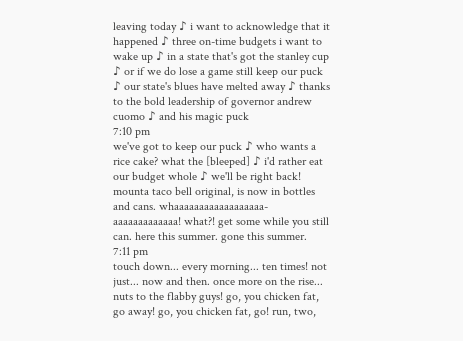leaving today ♪ i want to acknowledge that it happened ♪ three on-time budgets i want to wake up ♪ in a state that's got the stanley cup ♪ or if we do lose a game still keep our puck ♪ our state's blues have melted away ♪ thanks to the bold leadership of governor andrew cuomo ♪ and his magic puck
7:10 pm
we've got to keep our puck ♪ who wants a rice cake? what the [bleeped] ♪ i'd rather eat our budget whole ♪ we'll be right back! mounta taco bell original, is now in bottles and cans. whaaaaaaaaaaaaaaaaaa- aaaaaaaaaaaaa! what?! get some while you still can. here this summer. gone this summer.
7:11 pm
touch down... every morning... ten times! not just... now and then. once more on the rise... nuts to the flabby guys! go, you chicken fat, go away! go, you chicken fat, go! run, two,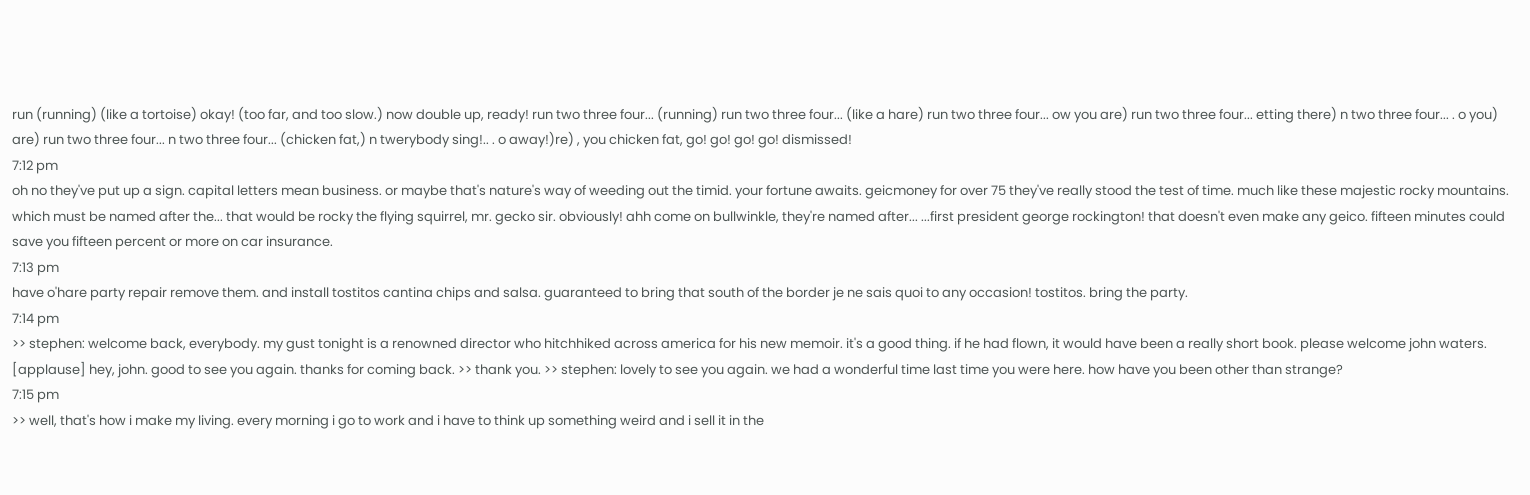run (running) (like a tortoise) okay! (too far, and too slow.) now double up, ready! run two three four... (running) run two three four... (like a hare) run two three four... ow you are) run two three four... etting there) n two three four... . o you) are) run two three four... n two three four... (chicken fat,) n twerybody sing!.. . o away!)re) , you chicken fat, go! go! go! go! dismissed!
7:12 pm
oh no they've put up a sign. capital letters mean business. or maybe that's nature's way of weeding out the timid. your fortune awaits. geicmoney for over 75 they've really stood the test of time. much like these majestic rocky mountains. which must be named after the... that would be rocky the flying squirrel, mr. gecko sir. obviously! ahh come on bullwinkle, they're named after... ...first president george rockington! that doesn't even make any geico. fifteen minutes could save you fifteen percent or more on car insurance.
7:13 pm
have o'hare party repair remove them. and install tostitos cantina chips and salsa. guaranteed to bring that south of the border je ne sais quoi to any occasion! tostitos. bring the party.
7:14 pm
>> stephen: welcome back, everybody. my gust tonight is a renowned director who hitchhiked across america for his new memoir. it's a good thing. if he had flown, it would have been a really short book. please welcome john waters. [applause] hey, john. good to see you again. thanks for coming back. >> thank you. >> stephen: lovely to see you again. we had a wonderful time last time you were here. how have you been other than strange?
7:15 pm
>> well, that's how i make my living. every morning i go to work and i have to think up something weird and i sell it in the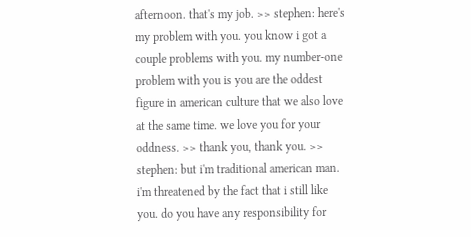afternoon. that's my job. >> stephen: here's my problem with you. you know i got a couple problems with you. my number-one problem with you is you are the oddest figure in american culture that we also love at the same time. we love you for your oddness. >> thank you, thank you. >> stephen: but i'm traditional american man. i'm threatened by the fact that i still like you. do you have any responsibility for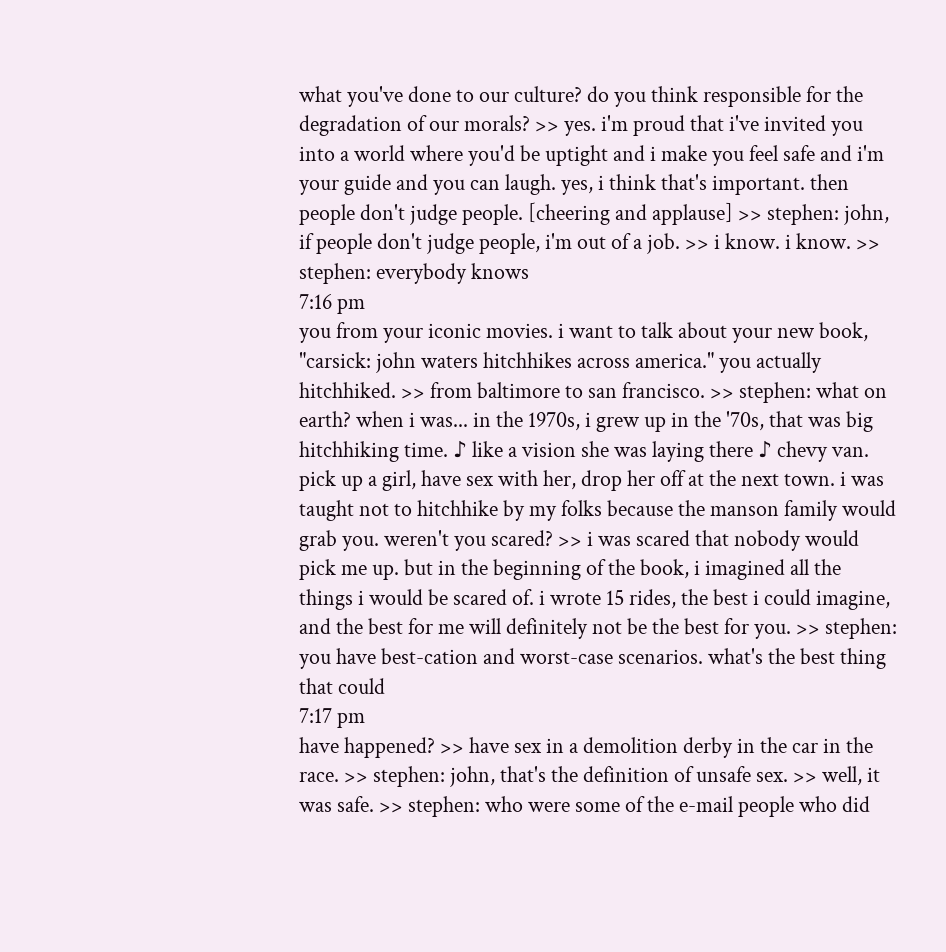what you've done to our culture? do you think responsible for the degradation of our morals? >> yes. i'm proud that i've invited you into a world where you'd be uptight and i make you feel safe and i'm your guide and you can laugh. yes, i think that's important. then people don't judge people. [cheering and applause] >> stephen: john, if people don't judge people, i'm out of a job. >> i know. i know. >> stephen: everybody knows
7:16 pm
you from your iconic movies. i want to talk about your new book, "carsick: john waters hitchhikes across america." you actually hitchhiked. >> from baltimore to san francisco. >> stephen: what on earth? when i was... in the 1970s, i grew up in the '70s, that was big hitchhiking time. ♪ like a vision she was laying there ♪ chevy van. pick up a girl, have sex with her, drop her off at the next town. i was taught not to hitchhike by my folks because the manson family would grab you. weren't you scared? >> i was scared that nobody would pick me up. but in the beginning of the book, i imagined all the things i would be scared of. i wrote 15 rides, the best i could imagine, and the best for me will definitely not be the best for you. >> stephen: you have best-cation and worst-case scenarios. what's the best thing that could
7:17 pm
have happened? >> have sex in a demolition derby in the car in the race. >> stephen: john, that's the definition of unsafe sex. >> well, it was safe. >> stephen: who were some of the e-mail people who did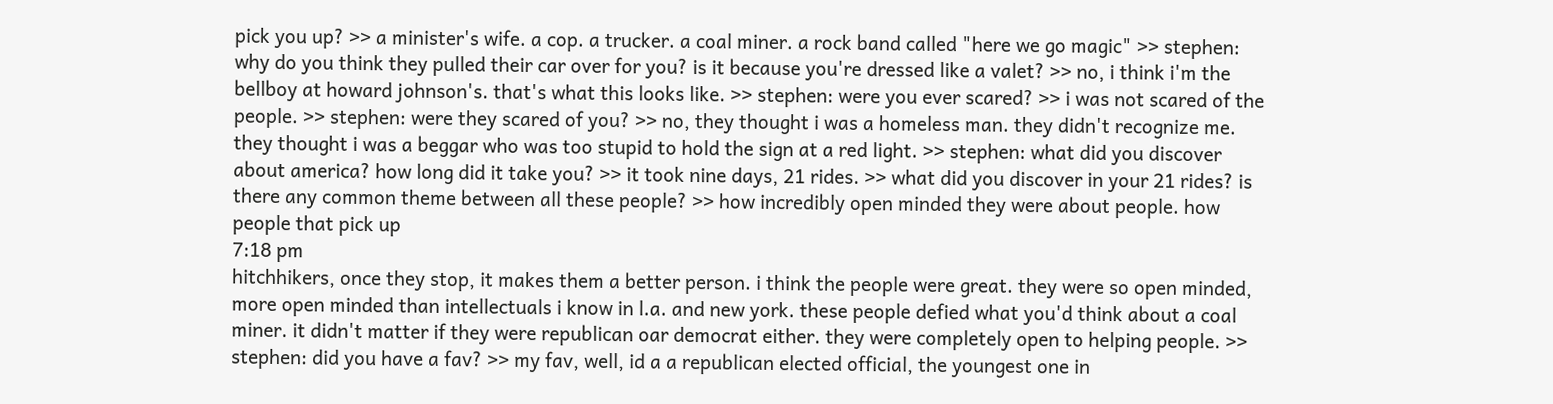pick you up? >> a minister's wife. a cop. a trucker. a coal miner. a rock band called "here we go magic" >> stephen: why do you think they pulled their car over for you? is it because you're dressed like a valet? >> no, i think i'm the bellboy at howard johnson's. that's what this looks like. >> stephen: were you ever scared? >> i was not scared of the people. >> stephen: were they scared of you? >> no, they thought i was a homeless man. they didn't recognize me. they thought i was a beggar who was too stupid to hold the sign at a red light. >> stephen: what did you discover about america? how long did it take you? >> it took nine days, 21 rides. >> what did you discover in your 21 rides? is there any common theme between all these people? >> how incredibly open minded they were about people. how people that pick up
7:18 pm
hitchhikers, once they stop, it makes them a better person. i think the people were great. they were so open minded, more open minded than intellectuals i know in l.a. and new york. these people defied what you'd think about a coal miner. it didn't matter if they were republican oar democrat either. they were completely open to helping people. >> stephen: did you have a fav? >> my fav, well, id a a republican elected official, the youngest one in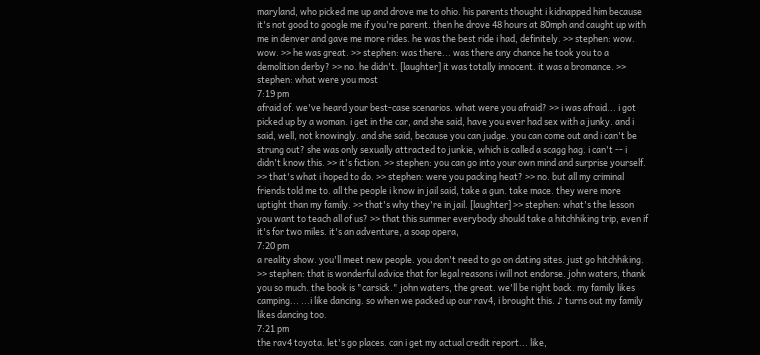maryland, who picked me up and drove me to ohio. his parents thought i kidnapped him because it's not good to google me if you're parent. then he drove 48 hours at 80mph and caught up with me in denver and gave me more rides. he was the best ride i had, definitely. >> stephen: wow. wow. >> he was great. >> stephen: was there... was there any chance he took you to a demolition derby? >> no. he didn't. [laughter] it was totally innocent. it was a bromance. >> stephen: what were you most
7:19 pm
afraid of. we've heard your best-case scenarios. what were you afraid? >> i was afraid... i got picked up by a woman. i get in the car, and she said, have you ever had sex with a junky. and i said, well, not knowingly. and she said, because you can judge. you can come out and i can't be strung out? she was only sexually attracted to junkie, which is called a scagg hag. i can't -- i didn't know this. >> it's fiction. >> stephen: you can go into your own mind and surprise yourself. >> that's what i hoped to do. >> stephen: were you packing heat? >> no. but all my criminal friends told me to. all the people i know in jail said, take a gun. take mace. they were more uptight than my family. >> that's why they're in jail. [laughter] >> stephen: what's the lesson you want to teach all of us? >> that this summer everybody should take a hitchhiking trip, even if it's for two miles. it's an adventure, a soap opera,
7:20 pm
a reality show. you'll meet new people. you don't need to go on dating sites. just go hitchhiking. >> stephen: that is wonderful advice that for legal reasons i will not endorse. john waters, thank you so much. the book is "carsick." john waters, the great. we'll be right back. my family likes camping... ...i like dancing. so when we packed up our rav4, i brought this. ♪ turns out my family likes dancing too.
7:21 pm
the rav4 toyota. let's go places. can i get my actual credit report... like,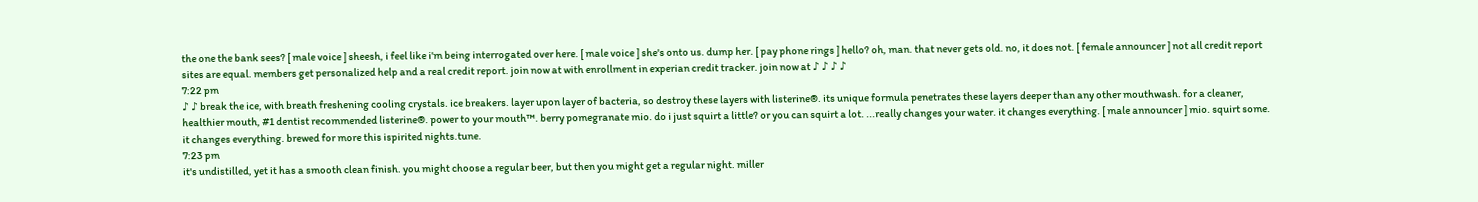the one the bank sees? [ male voice ] sheesh, i feel like i'm being interrogated over here. [ male voice ] she's onto us. dump her. [ pay phone rings ] hello? oh, man. that never gets old. no, it does not. [ female announcer ] not all credit report sites are equal. members get personalized help and a real credit report. join now at with enrollment in experian credit tracker. join now at ♪ ♪ ♪ ♪
7:22 pm
♪ ♪ break the ice, with breath freshening cooling crystals. ice breakers. layer upon layer of bacteria, so destroy these layers with listerine®. its unique formula penetrates these layers deeper than any other mouthwash. for a cleaner, healthier mouth, #1 dentist recommended listerine®. power to your mouth™. berry pomegranate mio. do i just squirt a little? or you can squirt a lot. ...really changes your water. it changes everything. [ male announcer ] mio. squirt some. it changes everything. brewed for more this ispirited nights.tune.
7:23 pm
it's undistilled, yet it has a smooth clean finish. you might choose a regular beer, but then you might get a regular night. miller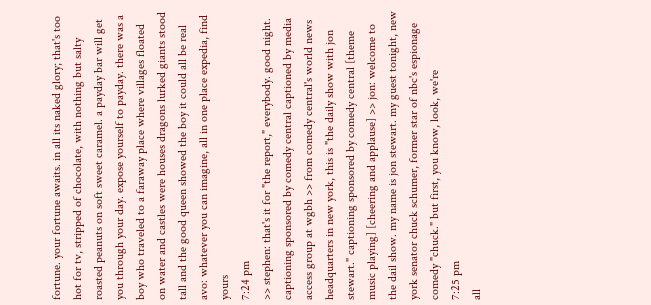fortune. your fortune awaits. in all its naked glory; that's too hot for tv, stripped of chocolate, with nothing but salty roasted peanuts on soft sweet caramel. a payday bar will get you through your day. expose yourself to payday. there was a boy who traveled to a faraway place where villages floated on water and castles were houses dragons lurked giants stood tall and the good queen showed the boy it could all be real avo: whatever you can imagine, all in one place expedia, find yours
7:24 pm
>> stephen: that's it for "the report," everybody. good night. captioning sponsored by comedy central captioned by media access group at wgbh >> from comedy central's world news headquarters in new york, this is "the daily show with jon stewart." captioning sponsored by comedy central [theme music playing] [cheering and applause] >> jon: welcome to the dail show. my name is jon stewart. my guest tonight, new york senator chuck schumer, former star of nbc's espionage comedy "chuck." but first, you know, look, we're
7:25 pm
all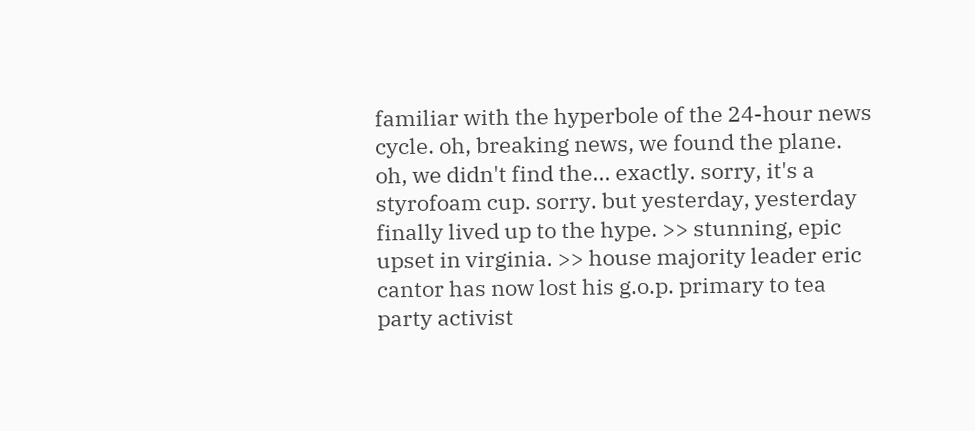familiar with the hyperbole of the 24-hour news cycle. oh, breaking news, we found the plane. oh, we didn't find the... exactly. sorry, it's a styrofoam cup. sorry. but yesterday, yesterday finally lived up to the hype. >> stunning, epic upset in virginia. >> house majority leader eric cantor has now lost his g.o.p. primary to tea party activist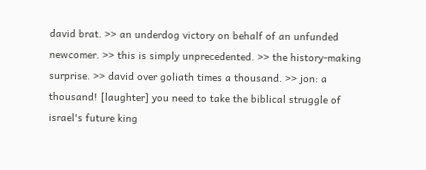david brat. >> an underdog victory on behalf of an unfunded newcomer. >> this is simply unprecedented. >> the history-making surprise. >> david over goliath times a thousand. >> jon: a thousand! [laughter] you need to take the biblical struggle of israel's future king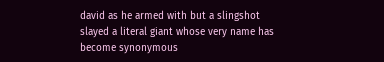david as he armed with but a slingshot slayed a literal giant whose very name has become synonymous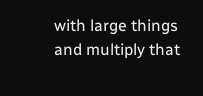with large things and multiply that